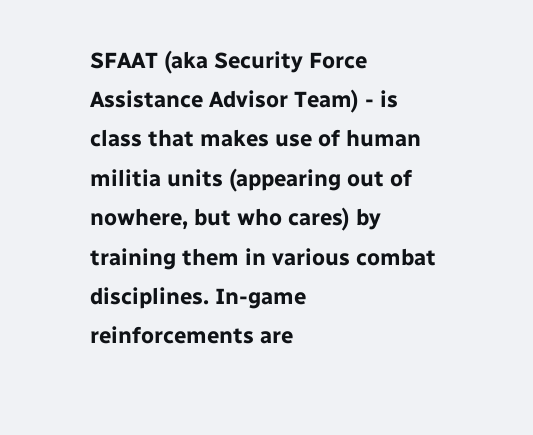SFAAT (aka Security Force Assistance Advisor Team) - is class that makes use of human militia units (appearing out of nowhere, but who cares) by training them in various combat disciplines. In-game reinforcements are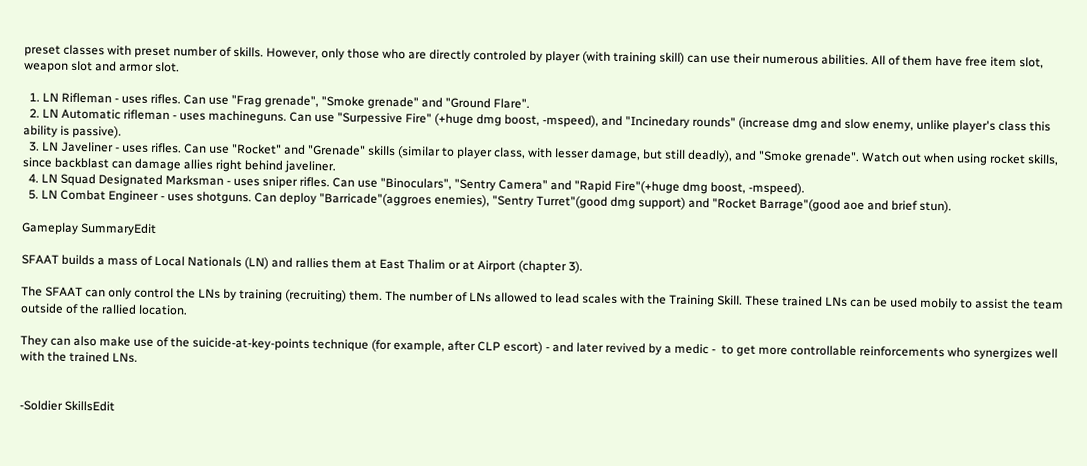preset classes with preset number of skills. However, only those who are directly controled by player (with training skill) can use their numerous abilities. All of them have free item slot, weapon slot and armor slot.

  1. LN Rifleman - uses rifles. Can use "Frag grenade", "Smoke grenade" and "Ground Flare".
  2. LN Automatic rifleman - uses machineguns. Can use "Surpessive Fire" (+huge dmg boost, -mspeed), and "Incinedary rounds" (increase dmg and slow enemy, unlike player's class this ability is passive).
  3. LN Javeliner - uses rifles. Can use "Rocket" and "Grenade" skills (similar to player class, with lesser damage, but still deadly), and "Smoke grenade". Watch out when using rocket skills, since backblast can damage allies right behind javeliner.
  4. LN Squad Designated Marksman - uses sniper rifles. Can use "Binoculars", "Sentry Camera" and "Rapid Fire"(+huge dmg boost, -mspeed).
  5. LN Combat Engineer - uses shotguns. Can deploy "Barricade"(aggroes enemies), "Sentry Turret"(good dmg support) and "Rocket Barrage"(good aoe and brief stun).

Gameplay SummaryEdit

SFAAT builds a mass of Local Nationals (LN) and rallies them at East Thalim or at Airport (chapter 3).

The SFAAT can only control the LNs by training (recruiting) them. The number of LNs allowed to lead scales with the Training Skill. These trained LNs can be used mobily to assist the team outside of the rallied location.

They can also make use of the suicide-at-key-points technique (for example, after CLP escort) - and later revived by a medic -  to get more controllable reinforcements who synergizes well with the trained LNs.


-Soldier SkillsEdit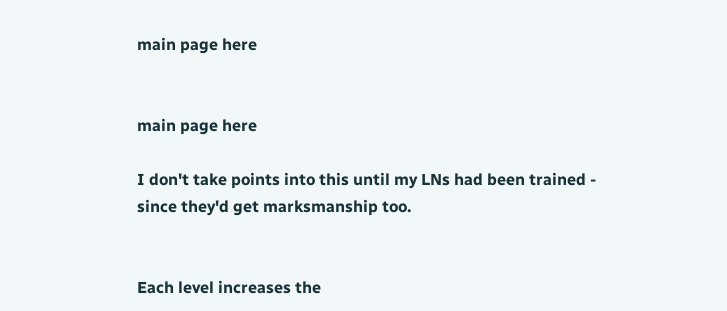main page here


main page here

I don't take points into this until my LNs had been trained - since they'd get marksmanship too.


Each level increases the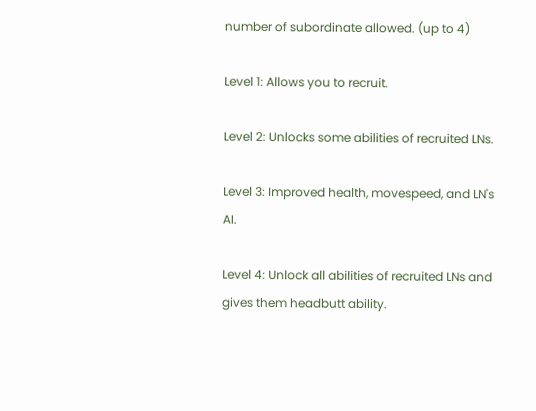number of subordinate allowed. (up to 4)

Level 1: Allows you to recruit.

Level 2: Unlocks some abilities of recruited LNs.

Level 3: Improved health, movespeed, and LN's AI.

Level 4: Unlock all abilities of recruited LNs and gives them headbutt ability.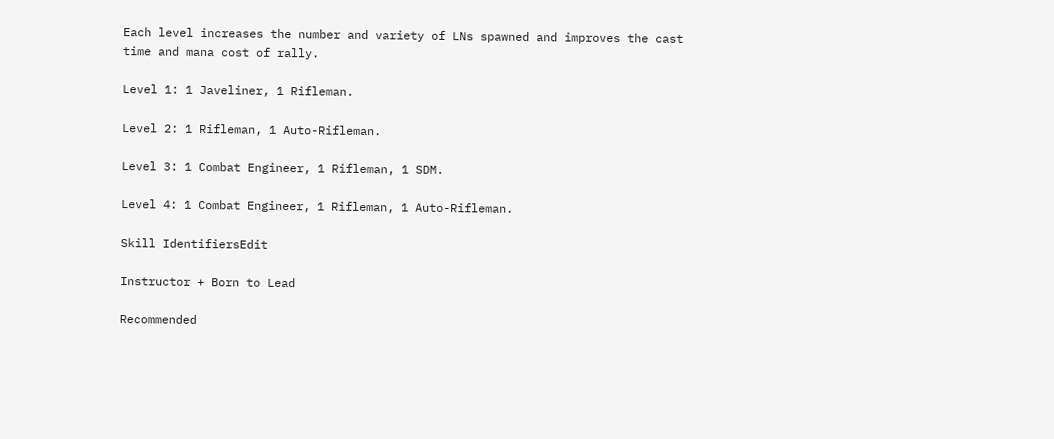Each level increases the number and variety of LNs spawned and improves the cast time and mana cost of rally.

Level 1: 1 Javeliner, 1 Rifleman.

Level 2: 1 Rifleman, 1 Auto-Rifleman.

Level 3: 1 Combat Engineer, 1 Rifleman, 1 SDM.

Level 4: 1 Combat Engineer, 1 Rifleman, 1 Auto-Rifleman.

Skill IdentifiersEdit

Instructor + Born to Lead

Recommended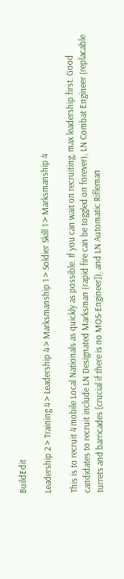BuildEdit

Leadership 2 > Training 4 > Leadership 4 > Marksmanship 1 > Soldier Skill 1 > Marksmanship 4

This is to recruit 4 mobile Local Nationals as quickly as possible. If you can wait on recruiting, max leadership first. Good candidates to recruit include LN Designated Marksman (rapid fire can be toggled on forever), LN Combat Engineer (replacable turrets and barricades [crucial if there is no MOS-Engineer]), and LN Automatic Rifleman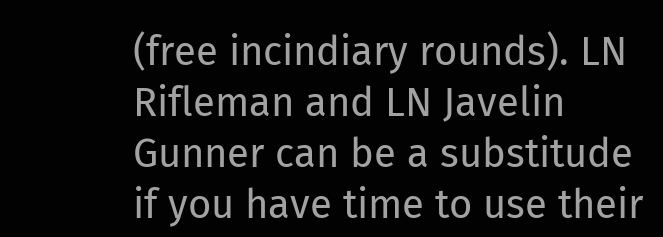(free incindiary rounds). LN Rifleman and LN Javelin Gunner can be a substitude if you have time to use their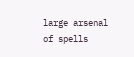large arsenal of spells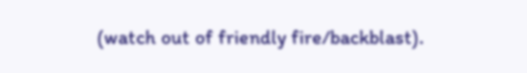(watch out of friendly fire/backblast).